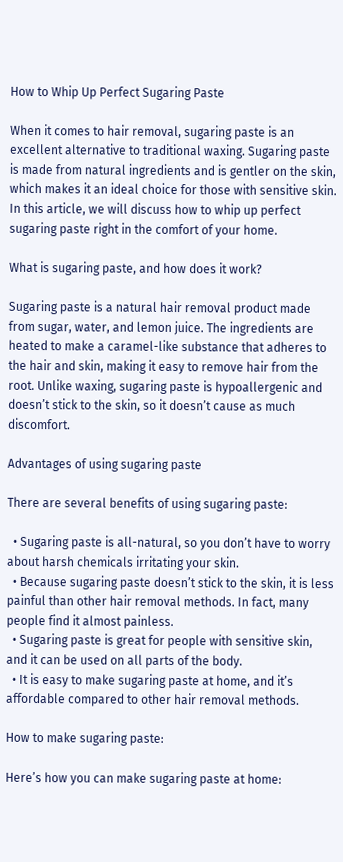How to Whip Up Perfect Sugaring Paste

When it comes to hair removal, sugaring paste is an excellent alternative to traditional waxing. Sugaring paste is made from natural ingredients and is gentler on the skin, which makes it an ideal choice for those with sensitive skin. In this article, we will discuss how to whip up perfect sugaring paste right in the comfort of your home.

What is sugaring paste, and how does it work?

Sugaring paste is a natural hair removal product made from sugar, water, and lemon juice. The ingredients are heated to make a caramel-like substance that adheres to the hair and skin, making it easy to remove hair from the root. Unlike waxing, sugaring paste is hypoallergenic and doesn’t stick to the skin, so it doesn’t cause as much discomfort.

Advantages of using sugaring paste

There are several benefits of using sugaring paste:

  • Sugaring paste is all-natural, so you don’t have to worry about harsh chemicals irritating your skin.
  • Because sugaring paste doesn’t stick to the skin, it is less painful than other hair removal methods. In fact, many people find it almost painless.
  • Sugaring paste is great for people with sensitive skin, and it can be used on all parts of the body.
  • It is easy to make sugaring paste at home, and it’s affordable compared to other hair removal methods.

How to make sugaring paste:

Here’s how you can make sugaring paste at home: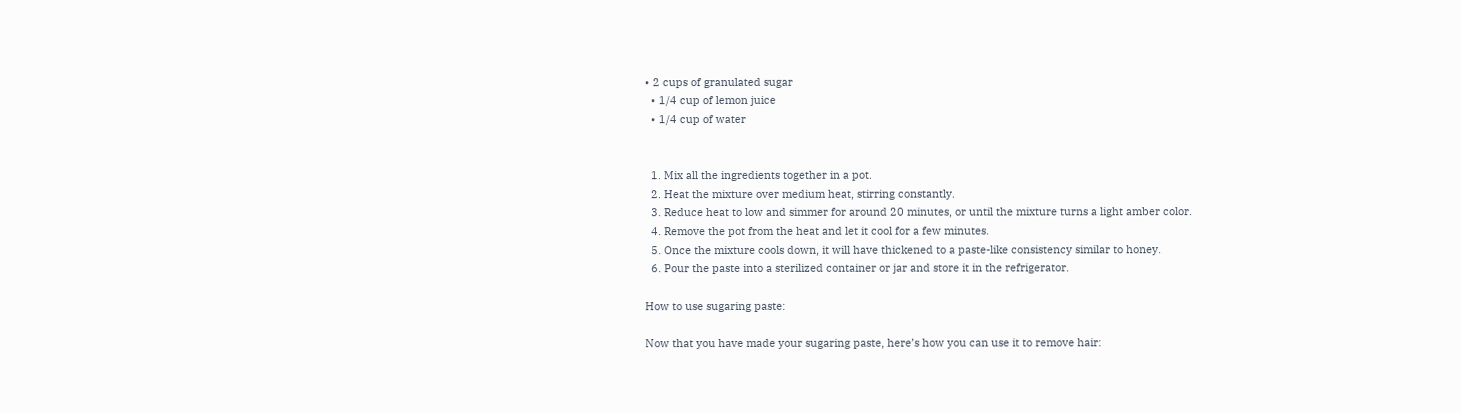• 2 cups of granulated sugar
  • 1/4 cup of lemon juice
  • 1/4 cup of water


  1. Mix all the ingredients together in a pot.
  2. Heat the mixture over medium heat, stirring constantly.
  3. Reduce heat to low and simmer for around 20 minutes, or until the mixture turns a light amber color.
  4. Remove the pot from the heat and let it cool for a few minutes.
  5. Once the mixture cools down, it will have thickened to a paste-like consistency similar to honey.
  6. Pour the paste into a sterilized container or jar and store it in the refrigerator.

How to use sugaring paste:

Now that you have made your sugaring paste, here’s how you can use it to remove hair: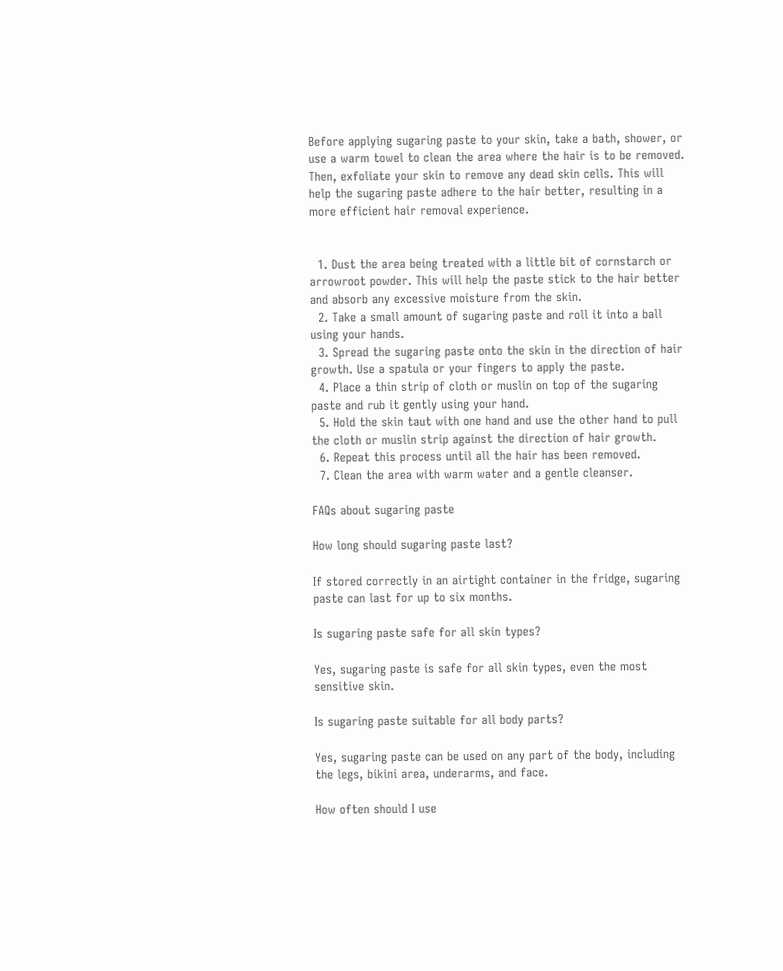Before applying sugaring paste to your skin, take a bath, shower, or use a warm towel to clean the area where the hair is to be removed. Then, exfoliate your skin to remove any dead skin cells. This will help the sugaring paste adhere to the hair better, resulting in a more efficient hair removal experience.


  1. Dust the area being treated with a little bit of cornstarch or arrowroot powder. This will help the paste stick to the hair better and absorb any excessive moisture from the skin.
  2. Take a small amount of sugaring paste and roll it into a ball using your hands.
  3. Spread the sugaring paste onto the skin in the direction of hair growth. Use a spatula or your fingers to apply the paste.
  4. Place a thin strip of cloth or muslin on top of the sugaring paste and rub it gently using your hand.
  5. Hold the skin taut with one hand and use the other hand to pull the cloth or muslin strip against the direction of hair growth.
  6. Repeat this process until all the hair has been removed.
  7. Clean the area with warm water and a gentle cleanser.

FAQs about sugaring paste

How long should sugaring paste last?

If stored correctly in an airtight container in the fridge, sugaring paste can last for up to six months.

Is sugaring paste safe for all skin types?

Yes, sugaring paste is safe for all skin types, even the most sensitive skin.

Is sugaring paste suitable for all body parts?

Yes, sugaring paste can be used on any part of the body, including the legs, bikini area, underarms, and face.

How often should I use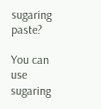sugaring paste?

You can use sugaring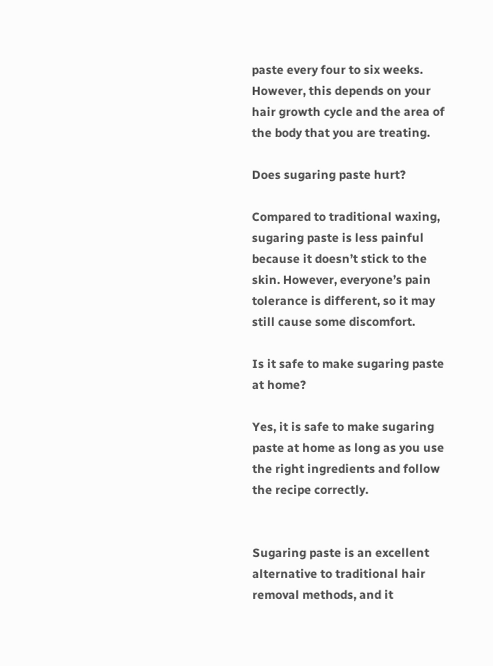paste every four to six weeks. However, this depends on your hair growth cycle and the area of the body that you are treating.

Does sugaring paste hurt?

Compared to traditional waxing, sugaring paste is less painful because it doesn’t stick to the skin. However, everyone’s pain tolerance is different, so it may still cause some discomfort.

Is it safe to make sugaring paste at home?

Yes, it is safe to make sugaring paste at home as long as you use the right ingredients and follow the recipe correctly.


Sugaring paste is an excellent alternative to traditional hair removal methods, and it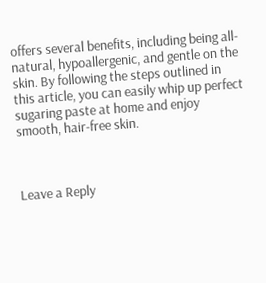offers several benefits, including being all-natural, hypoallergenic, and gentle on the skin. By following the steps outlined in this article, you can easily whip up perfect sugaring paste at home and enjoy smooth, hair-free skin.



Leave a Reply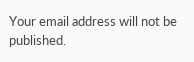Your email address will not be published.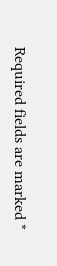Required fields are marked *